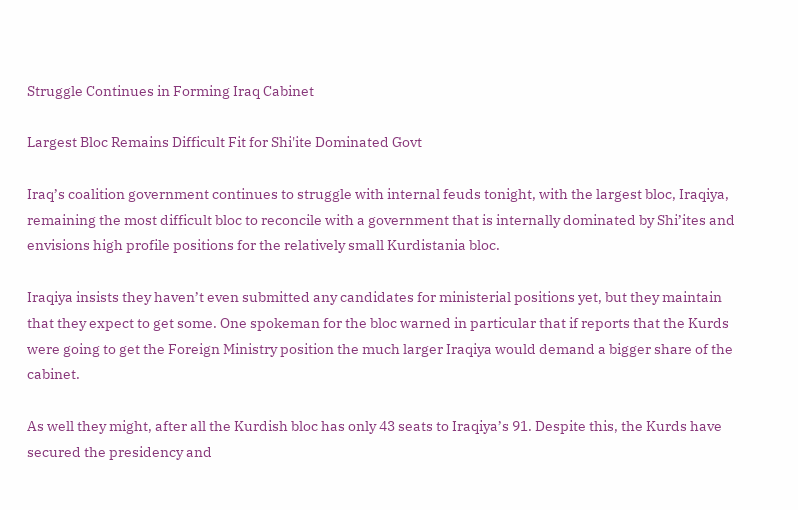Struggle Continues in Forming Iraq Cabinet

Largest Bloc Remains Difficult Fit for Shi'ite Dominated Govt

Iraq’s coalition government continues to struggle with internal feuds tonight, with the largest bloc, Iraqiya, remaining the most difficult bloc to reconcile with a government that is internally dominated by Shi’ites and envisions high profile positions for the relatively small Kurdistania bloc.

Iraqiya insists they haven’t even submitted any candidates for ministerial positions yet, but they maintain that they expect to get some. One spokeman for the bloc warned in particular that if reports that the Kurds were going to get the Foreign Ministry position the much larger Iraqiya would demand a bigger share of the cabinet.

As well they might, after all the Kurdish bloc has only 43 seats to Iraqiya’s 91. Despite this, the Kurds have secured the presidency and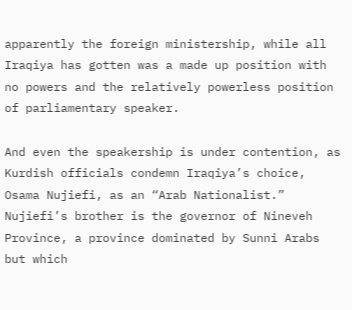apparently the foreign ministership, while all Iraqiya has gotten was a made up position with no powers and the relatively powerless position of parliamentary speaker.

And even the speakership is under contention, as Kurdish officials condemn Iraqiya’s choice, Osama Nujiefi, as an “Arab Nationalist.” Nujiefi’s brother is the governor of Nineveh Province, a province dominated by Sunni Arabs but which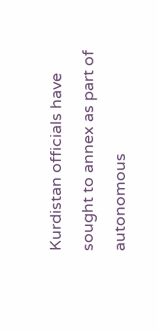Kurdistan officials have sought to annex as part of autonomous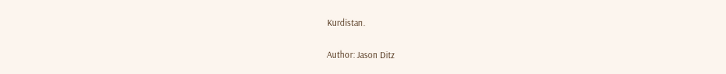Kurdistan.

Author: Jason Ditz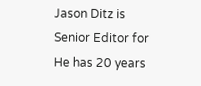Jason Ditz is Senior Editor for He has 20 years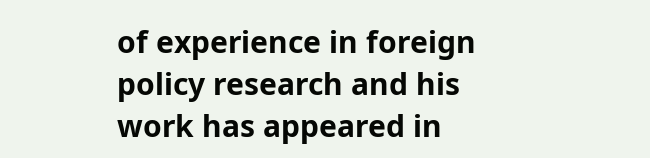of experience in foreign policy research and his work has appeared in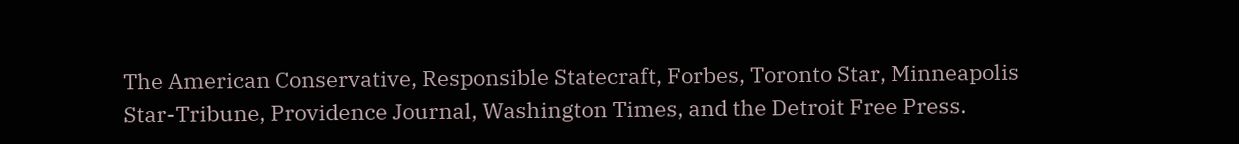The American Conservative, Responsible Statecraft, Forbes, Toronto Star, Minneapolis Star-Tribune, Providence Journal, Washington Times, and the Detroit Free Press.